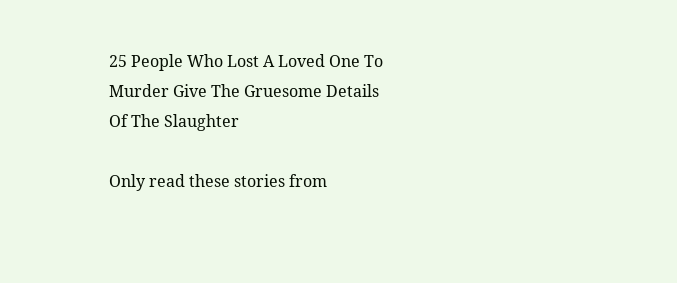25 People Who Lost A Loved One To Murder Give The Gruesome Details Of The Slaughter

Only read these stories from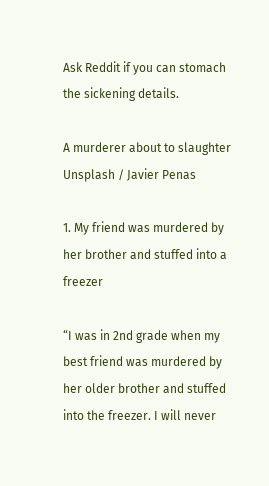Ask Reddit if you can stomach the sickening details.

A murderer about to slaughter
Unsplash / Javier Penas

1. My friend was murdered by her brother and stuffed into a freezer

“I was in 2nd grade when my best friend was murdered by her older brother and stuffed into the freezer. I will never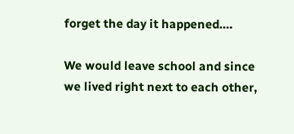forget the day it happened….

We would leave school and since we lived right next to each other,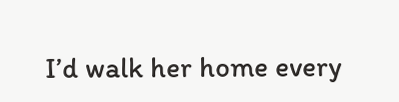I’d walk her home every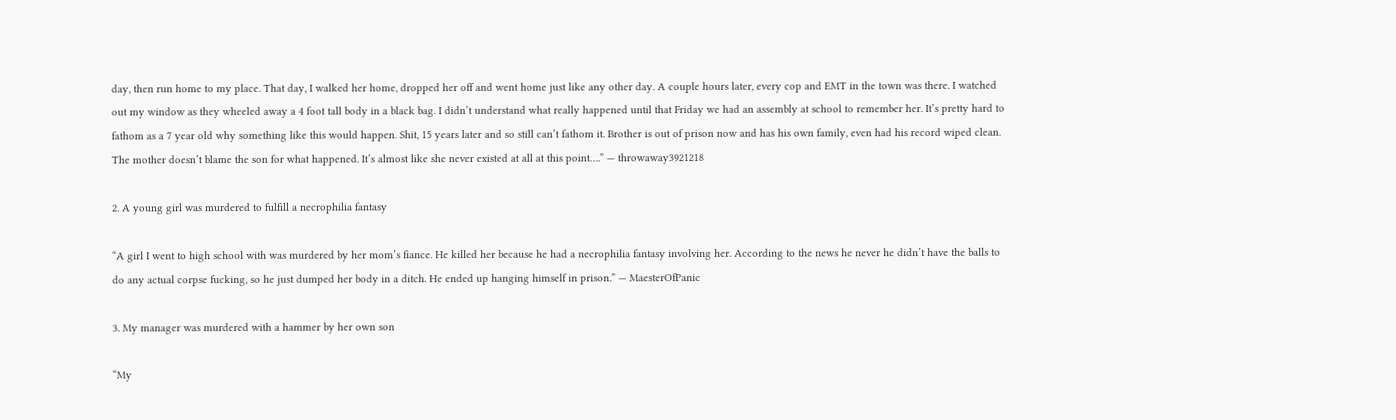day, then run home to my place. That day, I walked her home, dropped her off and went home just like any other day. A couple hours later, every cop and EMT in the town was there. I watched out my window as they wheeled away a 4 foot tall body in a black bag. I didn’t understand what really happened until that Friday we had an assembly at school to remember her. It’s pretty hard to fathom as a 7 year old why something like this would happen. Shit, 15 years later and so still can’t fathom it. Brother is out of prison now and has his own family, even had his record wiped clean. The mother doesn’t blame the son for what happened. It’s almost like she never existed at all at this point….” — throwaway3921218

2. A young girl was murdered to fulfill a necrophilia fantasy

“A girl I went to high school with was murdered by her mom’s fiance. He killed her because he had a necrophilia fantasy involving her. According to the news he never he didn’t have the balls to do any actual corpse fucking, so he just dumped her body in a ditch. He ended up hanging himself in prison.” — MaesterOfPanic

3. My manager was murdered with a hammer by her own son

“My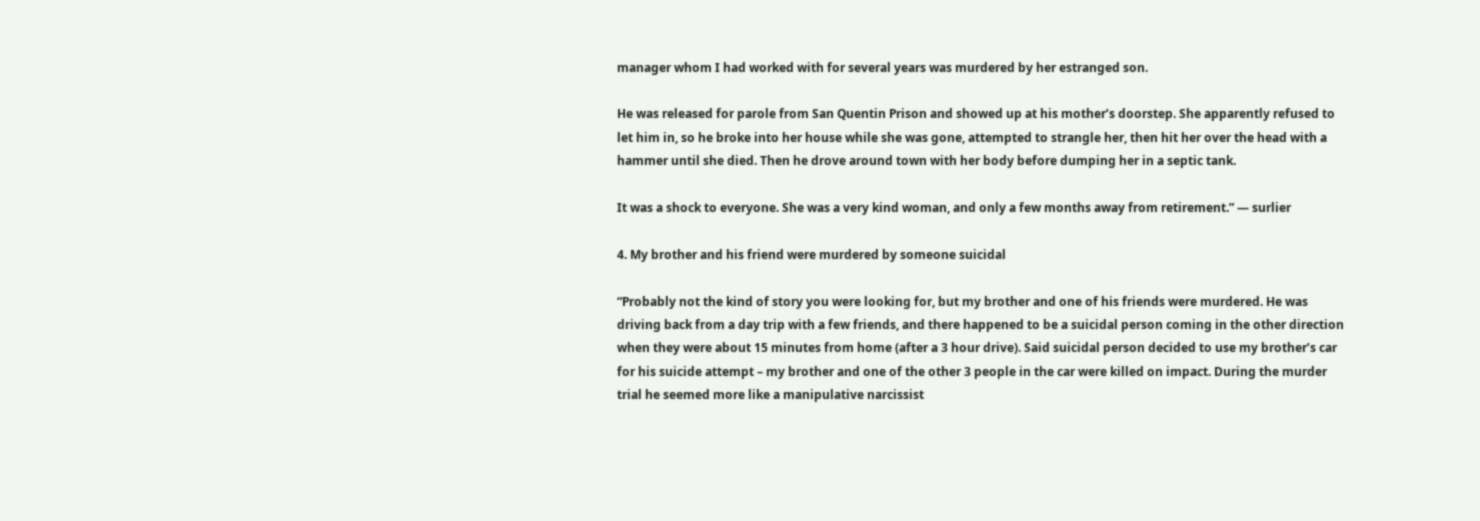manager whom I had worked with for several years was murdered by her estranged son.

He was released for parole from San Quentin Prison and showed up at his mother’s doorstep. She apparently refused to let him in, so he broke into her house while she was gone, attempted to strangle her, then hit her over the head with a hammer until she died. Then he drove around town with her body before dumping her in a septic tank.

It was a shock to everyone. She was a very kind woman, and only a few months away from retirement.” — surlier

4. My brother and his friend were murdered by someone suicidal

“Probably not the kind of story you were looking for, but my brother and one of his friends were murdered. He was driving back from a day trip with a few friends, and there happened to be a suicidal person coming in the other direction when they were about 15 minutes from home (after a 3 hour drive). Said suicidal person decided to use my brother’s car for his suicide attempt – my brother and one of the other 3 people in the car were killed on impact. During the murder trial he seemed more like a manipulative narcissist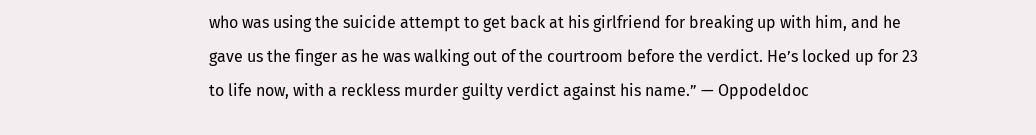who was using the suicide attempt to get back at his girlfriend for breaking up with him, and he gave us the finger as he was walking out of the courtroom before the verdict. He’s locked up for 23 to life now, with a reckless murder guilty verdict against his name.” — Oppodeldoc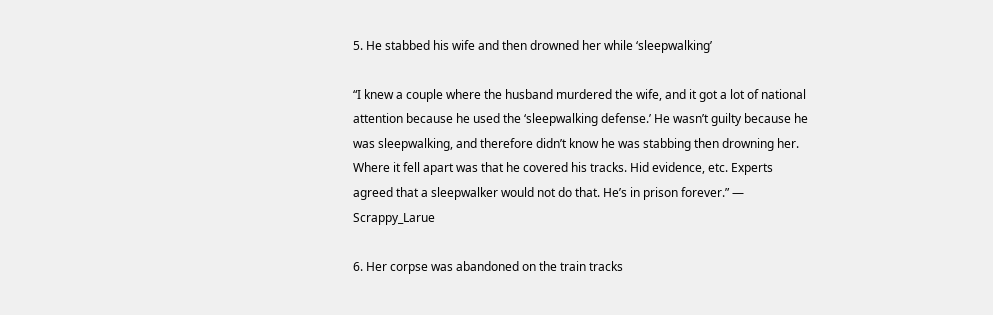5. He stabbed his wife and then drowned her while ‘sleepwalking’

“I knew a couple where the husband murdered the wife, and it got a lot of national attention because he used the ‘sleepwalking defense.’ He wasn’t guilty because he was sleepwalking, and therefore didn’t know he was stabbing then drowning her. Where it fell apart was that he covered his tracks. Hid evidence, etc. Experts agreed that a sleepwalker would not do that. He’s in prison forever.” — Scrappy_Larue

6. Her corpse was abandoned on the train tracks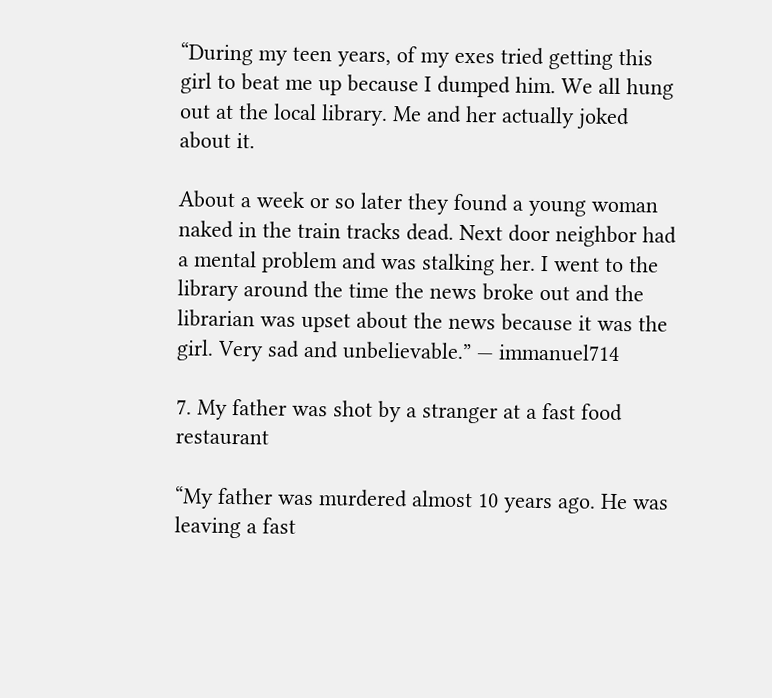“During my teen years, of my exes tried getting this girl to beat me up because I dumped him. We all hung out at the local library. Me and her actually joked about it.

About a week or so later they found a young woman naked in the train tracks dead. Next door neighbor had a mental problem and was stalking her. I went to the library around the time the news broke out and the librarian was upset about the news because it was the girl. Very sad and unbelievable.” — immanuel714

7. My father was shot by a stranger at a fast food restaurant

“My father was murdered almost 10 years ago. He was leaving a fast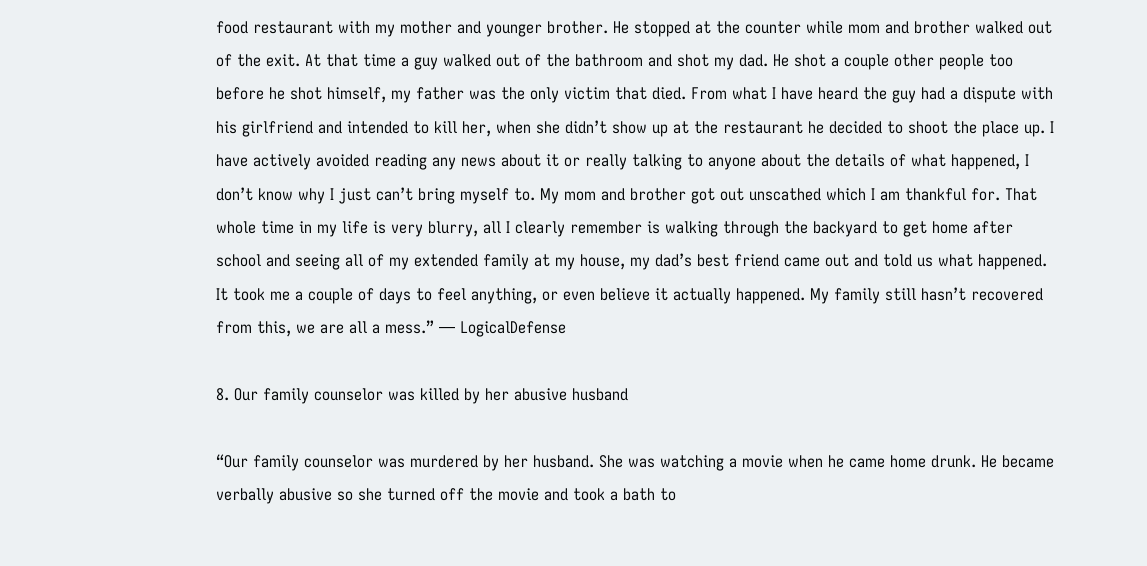food restaurant with my mother and younger brother. He stopped at the counter while mom and brother walked out of the exit. At that time a guy walked out of the bathroom and shot my dad. He shot a couple other people too before he shot himself, my father was the only victim that died. From what I have heard the guy had a dispute with his girlfriend and intended to kill her, when she didn’t show up at the restaurant he decided to shoot the place up. I have actively avoided reading any news about it or really talking to anyone about the details of what happened, I don’t know why I just can’t bring myself to. My mom and brother got out unscathed which I am thankful for. That whole time in my life is very blurry, all I clearly remember is walking through the backyard to get home after school and seeing all of my extended family at my house, my dad’s best friend came out and told us what happened. It took me a couple of days to feel anything, or even believe it actually happened. My family still hasn’t recovered from this, we are all a mess.” — LogicalDefense

8. Our family counselor was killed by her abusive husband

“Our family counselor was murdered by her husband. She was watching a movie when he came home drunk. He became verbally abusive so she turned off the movie and took a bath to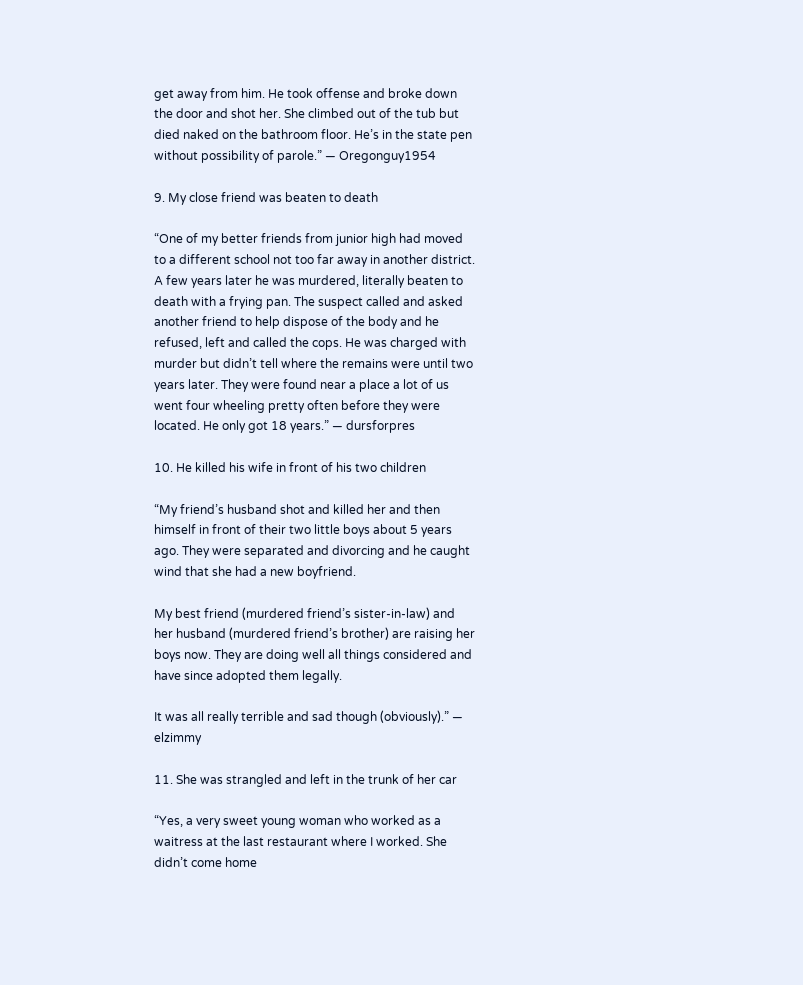get away from him. He took offense and broke down the door and shot her. She climbed out of the tub but died naked on the bathroom floor. He’s in the state pen without possibility of parole.” — Oregonguy1954

9. My close friend was beaten to death

“One of my better friends from junior high had moved to a different school not too far away in another district. A few years later he was murdered, literally beaten to death with a frying pan. The suspect called and asked another friend to help dispose of the body and he refused, left and called the cops. He was charged with murder but didn’t tell where the remains were until two years later. They were found near a place a lot of us went four wheeling pretty often before they were located. He only got 18 years.” — dursforpres

10. He killed his wife in front of his two children

“My friend’s husband shot and killed her and then himself in front of their two little boys about 5 years ago. They were separated and divorcing and he caught wind that she had a new boyfriend.

My best friend (murdered friend’s sister-in-law) and her husband (murdered friend’s brother) are raising her boys now. They are doing well all things considered and have since adopted them legally.

It was all really terrible and sad though (obviously).” — elzimmy

11. She was strangled and left in the trunk of her car

“Yes, a very sweet young woman who worked as a waitress at the last restaurant where I worked. She didn’t come home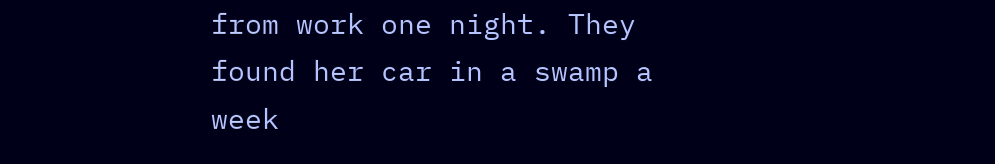from work one night. They found her car in a swamp a week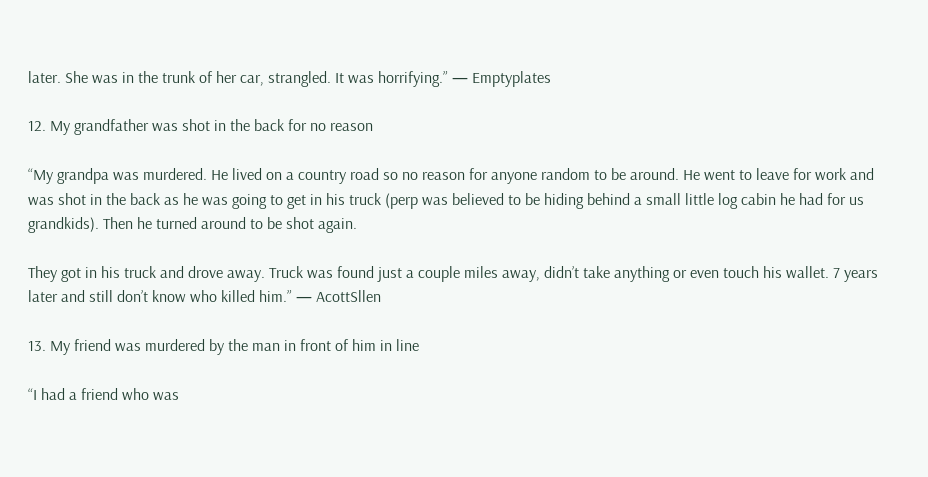later. She was in the trunk of her car, strangled. It was horrifying.” — Emptyplates

12. My grandfather was shot in the back for no reason

“My grandpa was murdered. He lived on a country road so no reason for anyone random to be around. He went to leave for work and was shot in the back as he was going to get in his truck (perp was believed to be hiding behind a small little log cabin he had for us grandkids). Then he turned around to be shot again.

They got in his truck and drove away. Truck was found just a couple miles away, didn’t take anything or even touch his wallet. 7 years later and still don’t know who killed him.” — AcottSllen

13. My friend was murdered by the man in front of him in line

“I had a friend who was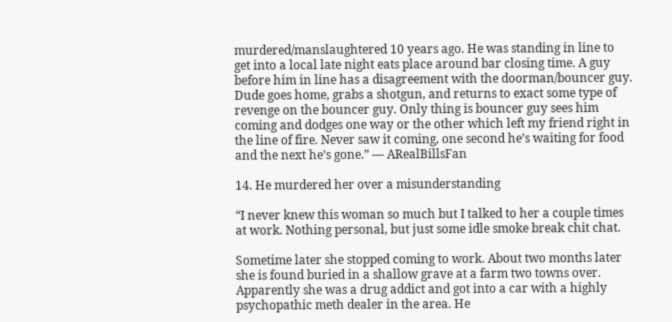murdered/manslaughtered 10 years ago. He was standing in line to get into a local late night eats place around bar closing time. A guy before him in line has a disagreement with the doorman/bouncer guy. Dude goes home, grabs a shotgun, and returns to exact some type of revenge on the bouncer guy. Only thing is bouncer guy sees him coming and dodges one way or the other which left my friend right in the line of fire. Never saw it coming, one second he’s waiting for food and the next he’s gone.” — ARealBillsFan

14. He murdered her over a misunderstanding

“I never knew this woman so much but I talked to her a couple times at work. Nothing personal, but just some idle smoke break chit chat.

Sometime later she stopped coming to work. About two months later she is found buried in a shallow grave at a farm two towns over. Apparently she was a drug addict and got into a car with a highly psychopathic meth dealer in the area. He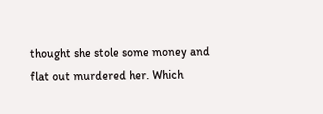thought she stole some money and flat out murdered her. Which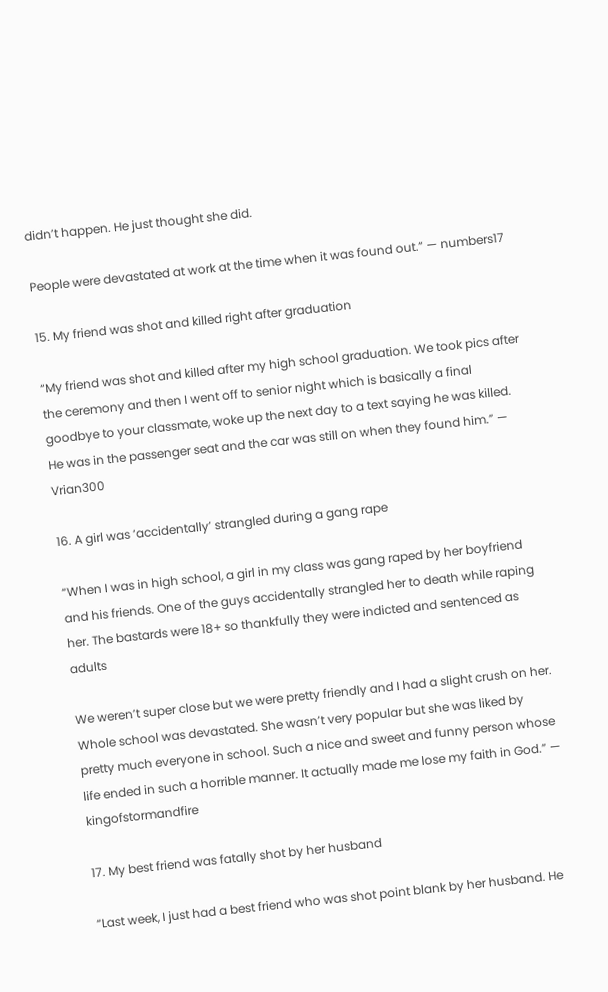didn’t happen. He just thought she did.

People were devastated at work at the time when it was found out.” — numbers17

15. My friend was shot and killed right after graduation

“My friend was shot and killed after my high school graduation. We took pics after the ceremony and then I went off to senior night which is basically a final goodbye to your classmate, woke up the next day to a text saying he was killed. He was in the passenger seat and the car was still on when they found him.” — Vrian300

16. A girl was ‘accidentally’ strangled during a gang rape

“When I was in high school, a girl in my class was gang raped by her boyfriend and his friends. One of the guys accidentally strangled her to death while raping her. The bastards were 18+ so thankfully they were indicted and sentenced as adults

We weren’t super close but we were pretty friendly and I had a slight crush on her. Whole school was devastated. She wasn’t very popular but she was liked by pretty much everyone in school. Such a nice and sweet and funny person whose life ended in such a horrible manner. It actually made me lose my faith in God.” — kingofstormandfire

17. My best friend was fatally shot by her husband

“Last week, I just had a best friend who was shot point blank by her husband. He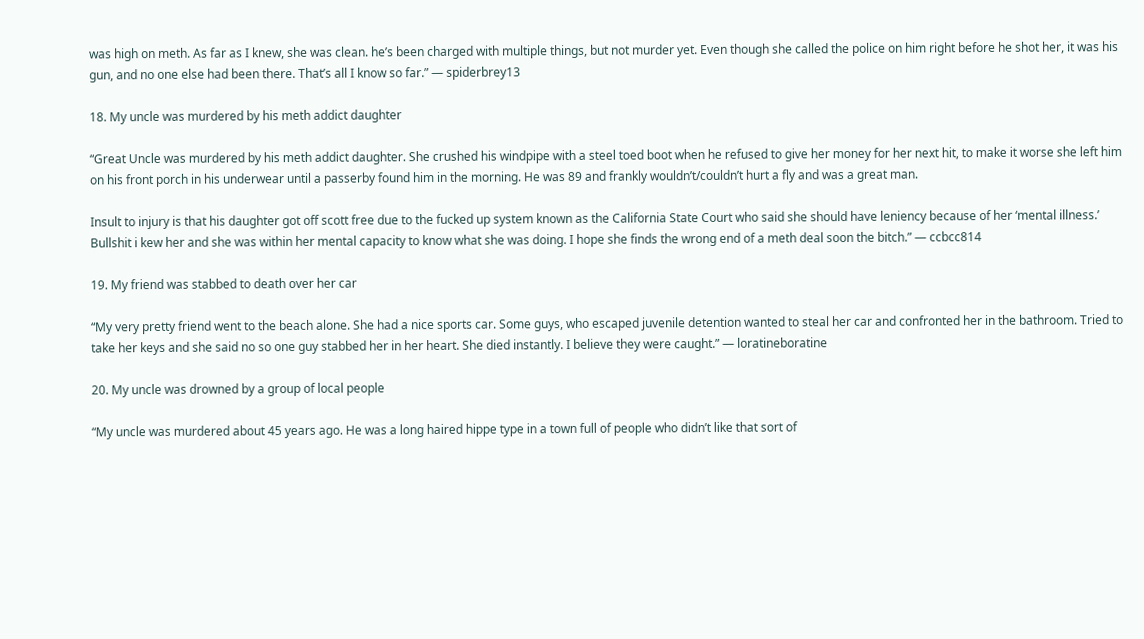was high on meth. As far as I knew, she was clean. he’s been charged with multiple things, but not murder yet. Even though she called the police on him right before he shot her, it was his gun, and no one else had been there. That’s all I know so far.” — spiderbrey13

18. My uncle was murdered by his meth addict daughter

“Great Uncle was murdered by his meth addict daughter. She crushed his windpipe with a steel toed boot when he refused to give her money for her next hit, to make it worse she left him on his front porch in his underwear until a passerby found him in the morning. He was 89 and frankly wouldn’t/couldn’t hurt a fly and was a great man.

Insult to injury is that his daughter got off scott free due to the fucked up system known as the California State Court who said she should have leniency because of her ‘mental illness.’ Bullshit i kew her and she was within her mental capacity to know what she was doing. I hope she finds the wrong end of a meth deal soon the bitch.” — ccbcc814

19. My friend was stabbed to death over her car

“My very pretty friend went to the beach alone. She had a nice sports car. Some guys, who escaped juvenile detention wanted to steal her car and confronted her in the bathroom. Tried to take her keys and she said no so one guy stabbed her in her heart. She died instantly. I believe they were caught.” — loratineboratine

20. My uncle was drowned by a group of local people

“My uncle was murdered about 45 years ago. He was a long haired hippe type in a town full of people who didn’t like that sort of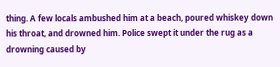thing. A few locals ambushed him at a beach, poured whiskey down his throat, and drowned him. Police swept it under the rug as a drowning caused by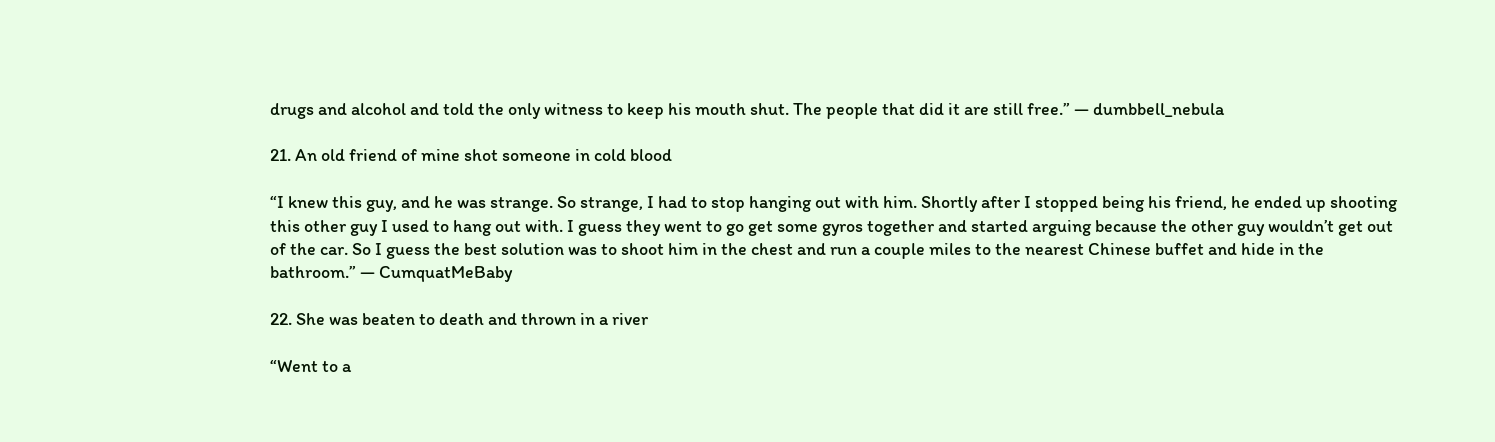drugs and alcohol and told the only witness to keep his mouth shut. The people that did it are still free.” — dumbbell_nebula

21. An old friend of mine shot someone in cold blood

“I knew this guy, and he was strange. So strange, I had to stop hanging out with him. Shortly after I stopped being his friend, he ended up shooting this other guy I used to hang out with. I guess they went to go get some gyros together and started arguing because the other guy wouldn’t get out of the car. So I guess the best solution was to shoot him in the chest and run a couple miles to the nearest Chinese buffet and hide in the bathroom.” — CumquatMeBaby

22. She was beaten to death and thrown in a river

“Went to a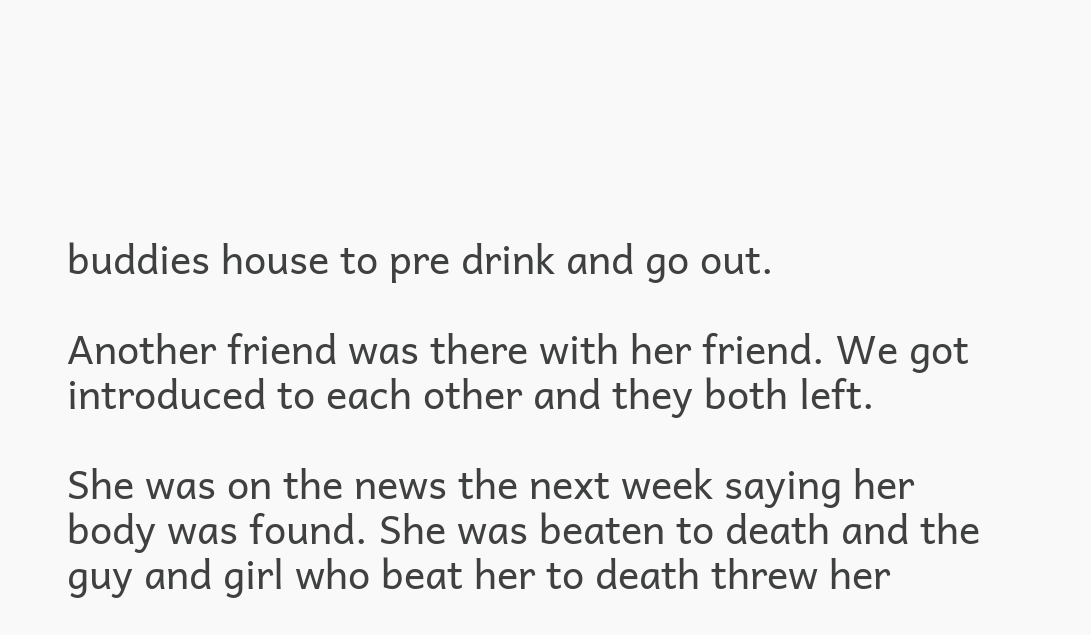buddies house to pre drink and go out.

Another friend was there with her friend. We got introduced to each other and they both left.

She was on the news the next week saying her body was found. She was beaten to death and the guy and girl who beat her to death threw her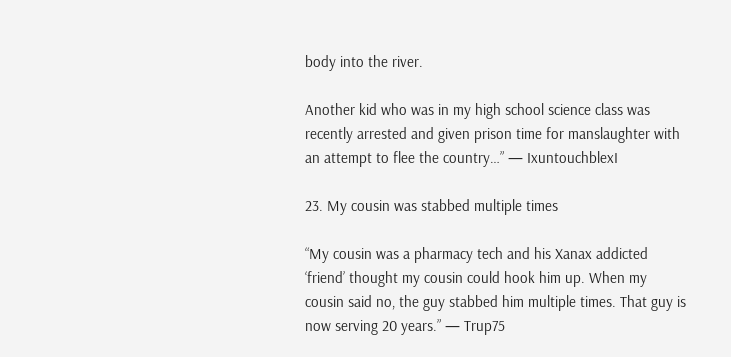body into the river.

Another kid who was in my high school science class was recently arrested and given prison time for manslaughter with an attempt to flee the country…” — IxuntouchblexI

23. My cousin was stabbed multiple times

“My cousin was a pharmacy tech and his Xanax addicted ‘friend’ thought my cousin could hook him up. When my cousin said no, the guy stabbed him multiple times. That guy is now serving 20 years.” — Trup75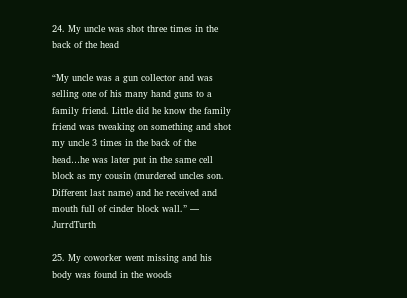24. My uncle was shot three times in the back of the head

“My uncle was a gun collector and was selling one of his many hand guns to a family friend. Little did he know the family friend was tweaking on something and shot my uncle 3 times in the back of the head…he was later put in the same cell block as my cousin (murdered uncles son. Different last name) and he received and mouth full of cinder block wall.” — JurrdTurth

25. My coworker went missing and his body was found in the woods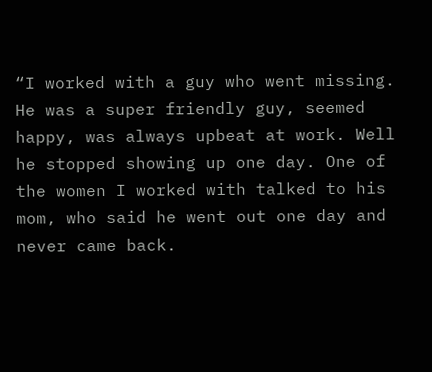“I worked with a guy who went missing. He was a super friendly guy, seemed happy, was always upbeat at work. Well he stopped showing up one day. One of the women I worked with talked to his mom, who said he went out one day and never came back.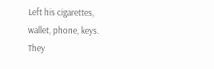Left his cigarettes, wallet, phone, keys. They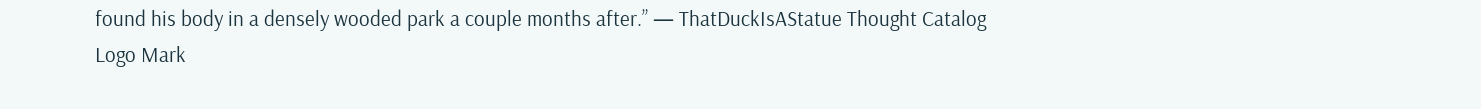found his body in a densely wooded park a couple months after.” — ThatDuckIsAStatue Thought Catalog Logo Mark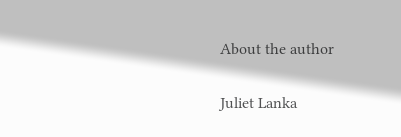About the author

Juliet Lanka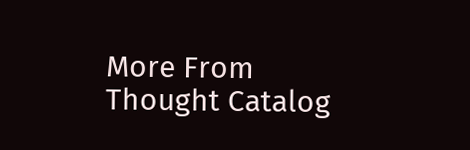More From Thought Catalog